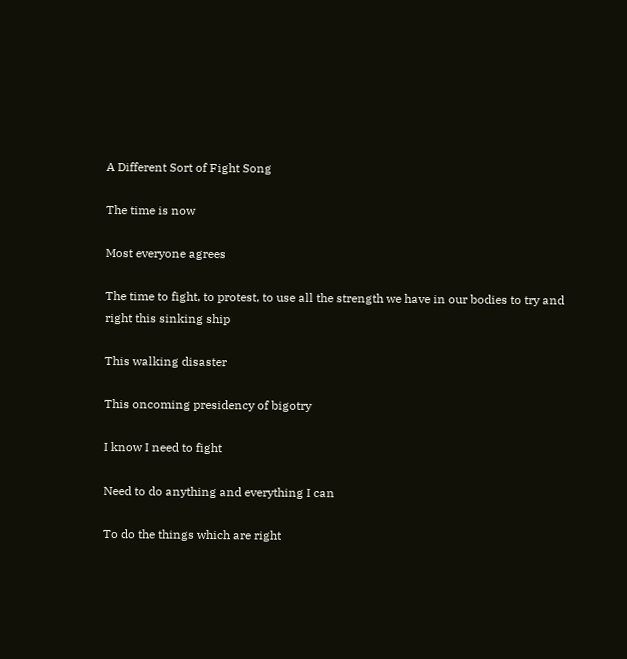A Different Sort of Fight Song

The time is now

Most everyone agrees

The time to fight, to protest, to use all the strength we have in our bodies to try and right this sinking ship

This walking disaster

This oncoming presidency of bigotry

I know I need to fight

Need to do anything and everything I can

To do the things which are right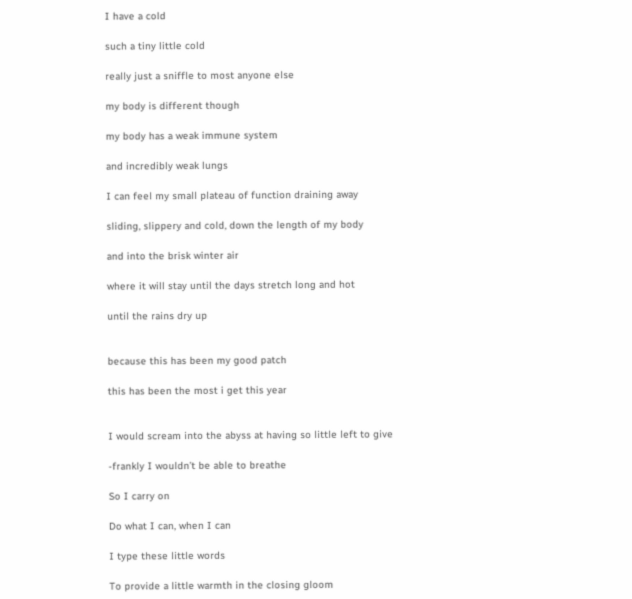I have a cold

such a tiny little cold

really just a sniffle to most anyone else

my body is different though

my body has a weak immune system

and incredibly weak lungs

I can feel my small plateau of function draining away

sliding, slippery and cold, down the length of my body

and into the brisk winter air

where it will stay until the days stretch long and hot

until the rains dry up


because this has been my good patch

this has been the most i get this year


I would scream into the abyss at having so little left to give

-frankly I wouldn’t be able to breathe

So I carry on

Do what I can, when I can

I type these little words

To provide a little warmth in the closing gloom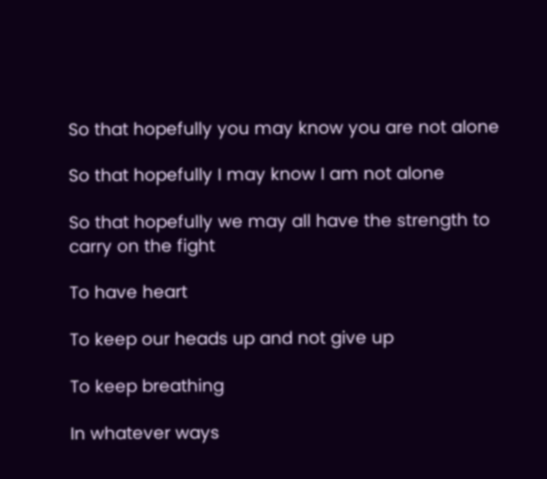So that hopefully you may know you are not alone

So that hopefully I may know I am not alone

So that hopefully we may all have the strength to carry on the fight

To have heart

To keep our heads up and not give up

To keep breathing

In whatever ways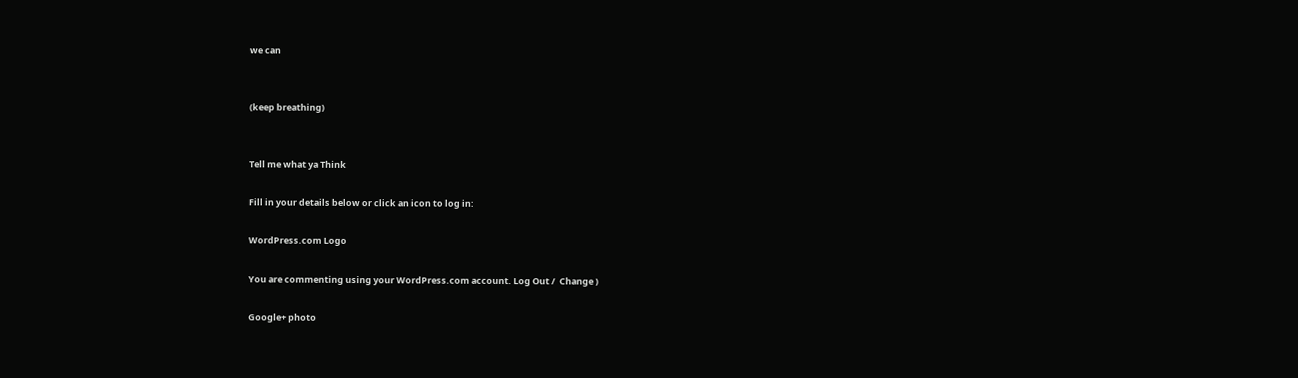we can


(keep breathing)


Tell me what ya Think

Fill in your details below or click an icon to log in:

WordPress.com Logo

You are commenting using your WordPress.com account. Log Out /  Change )

Google+ photo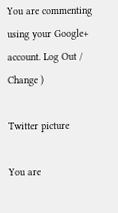You are commenting using your Google+ account. Log Out /  Change )

Twitter picture

You are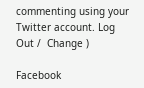commenting using your Twitter account. Log Out /  Change )

Facebook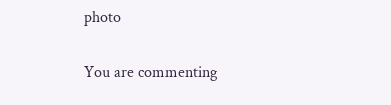photo

You are commenting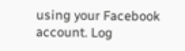using your Facebook account. Log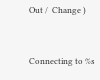Out /  Change )


Connecting to %s